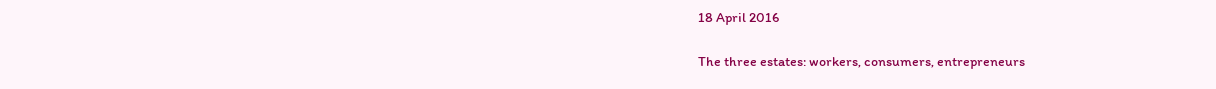18 April 2016

The three estates: workers, consumers, entrepreneurs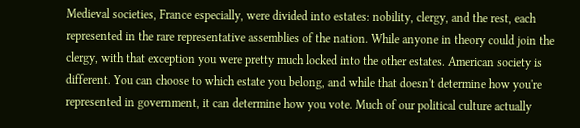Medieval societies, France especially, were divided into estates: nobility, clergy, and the rest, each represented in the rare representative assemblies of the nation. While anyone in theory could join the clergy, with that exception you were pretty much locked into the other estates. American society is different. You can choose to which estate you belong, and while that doesn't determine how you're represented in government, it can determine how you vote. Much of our political culture actually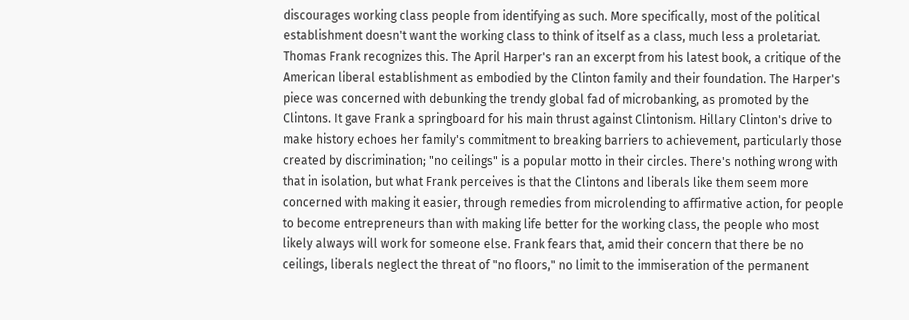discourages working class people from identifying as such. More specifically, most of the political establishment doesn't want the working class to think of itself as a class, much less a proletariat. Thomas Frank recognizes this. The April Harper's ran an excerpt from his latest book, a critique of the American liberal establishment as embodied by the Clinton family and their foundation. The Harper's piece was concerned with debunking the trendy global fad of microbanking, as promoted by the Clintons. It gave Frank a springboard for his main thrust against Clintonism. Hillary Clinton's drive to make history echoes her family's commitment to breaking barriers to achievement, particularly those created by discrimination; "no ceilings" is a popular motto in their circles. There's nothing wrong with that in isolation, but what Frank perceives is that the Clintons and liberals like them seem more concerned with making it easier, through remedies from microlending to affirmative action, for people to become entrepreneurs than with making life better for the working class, the people who most likely always will work for someone else. Frank fears that, amid their concern that there be no ceilings, liberals neglect the threat of "no floors," no limit to the immiseration of the permanent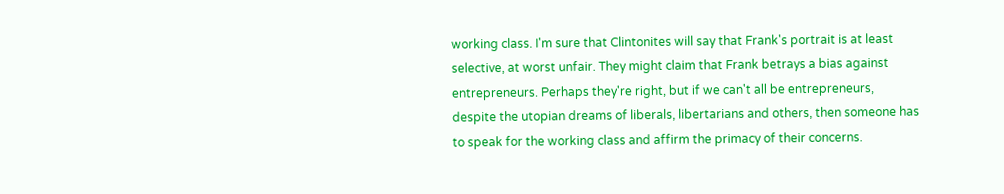working class. I'm sure that Clintonites will say that Frank's portrait is at least selective, at worst unfair. They might claim that Frank betrays a bias against entrepreneurs. Perhaps they're right, but if we can't all be entrepreneurs, despite the utopian dreams of liberals, libertarians and others, then someone has to speak for the working class and affirm the primacy of their concerns.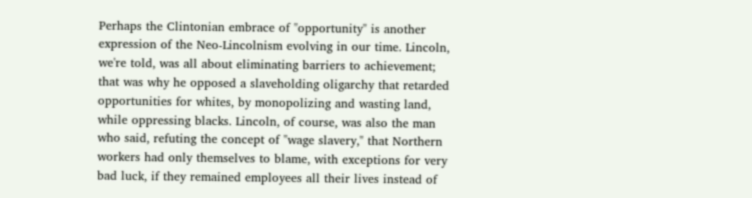Perhaps the Clintonian embrace of "opportunity" is another expression of the Neo-Lincolnism evolving in our time. Lincoln, we're told, was all about eliminating barriers to achievement; that was why he opposed a slaveholding oligarchy that retarded opportunities for whites, by monopolizing and wasting land, while oppressing blacks. Lincoln, of course, was also the man who said, refuting the concept of "wage slavery," that Northern workers had only themselves to blame, with exceptions for very bad luck, if they remained employees all their lives instead of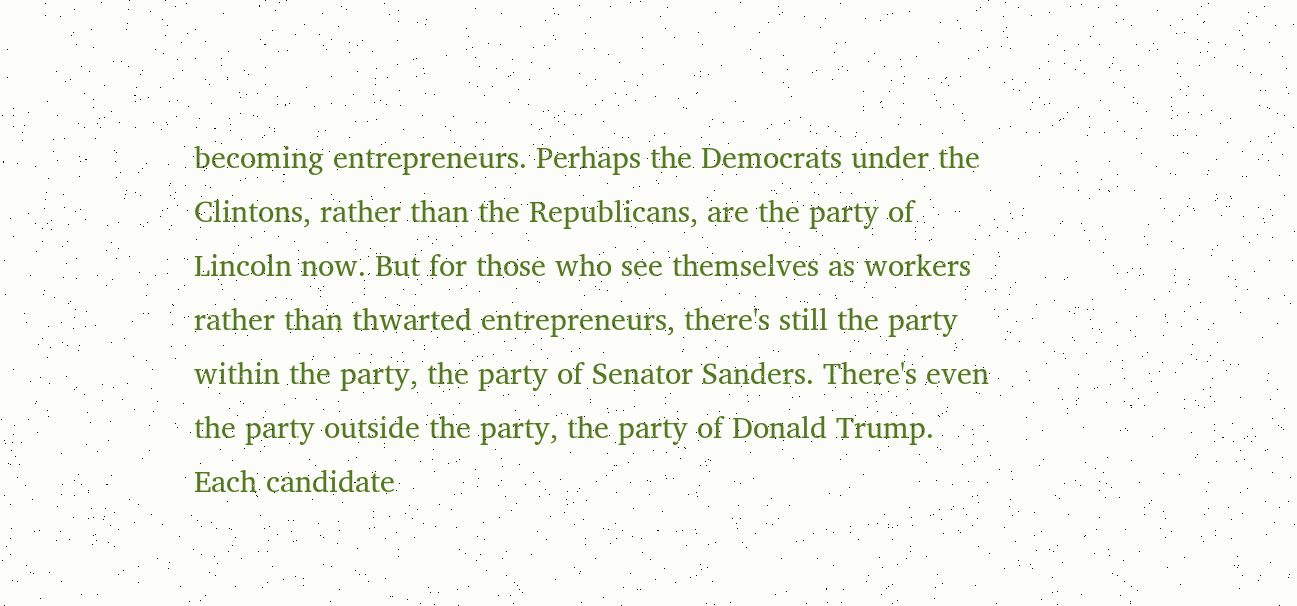becoming entrepreneurs. Perhaps the Democrats under the Clintons, rather than the Republicans, are the party of Lincoln now. But for those who see themselves as workers rather than thwarted entrepreneurs, there's still the party within the party, the party of Senator Sanders. There's even the party outside the party, the party of Donald Trump. Each candidate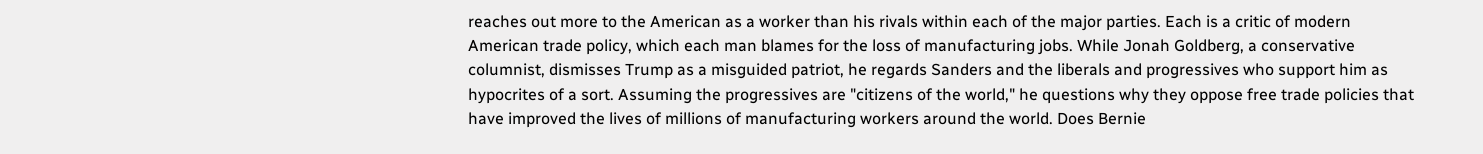reaches out more to the American as a worker than his rivals within each of the major parties. Each is a critic of modern American trade policy, which each man blames for the loss of manufacturing jobs. While Jonah Goldberg, a conservative columnist, dismisses Trump as a misguided patriot, he regards Sanders and the liberals and progressives who support him as hypocrites of a sort. Assuming the progressives are "citizens of the world," he questions why they oppose free trade policies that have improved the lives of millions of manufacturing workers around the world. Does Bernie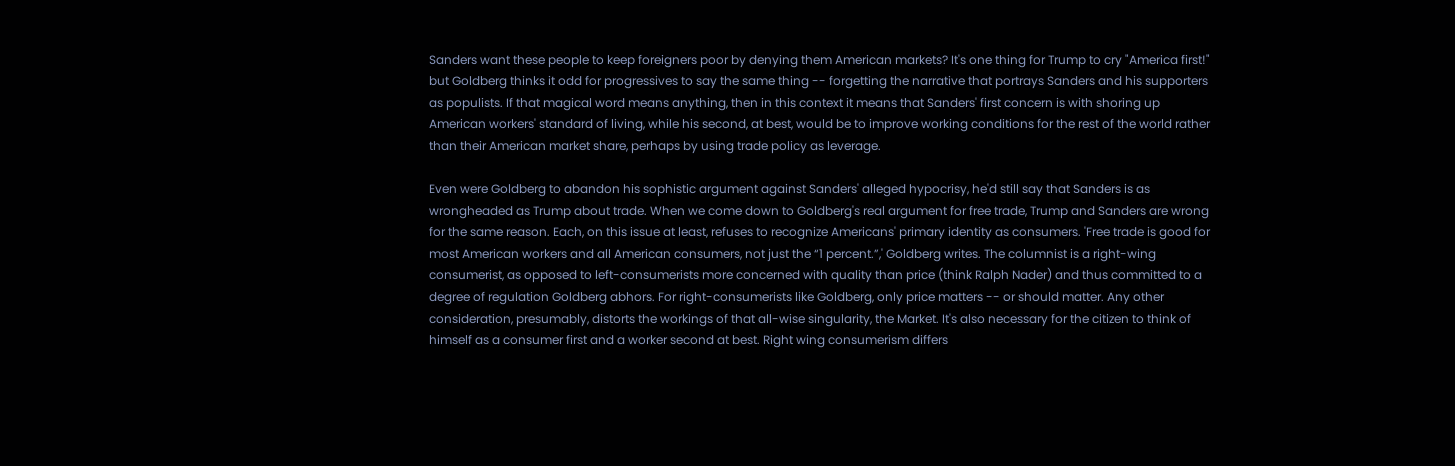Sanders want these people to keep foreigners poor by denying them American markets? It's one thing for Trump to cry "America first!" but Goldberg thinks it odd for progressives to say the same thing -- forgetting the narrative that portrays Sanders and his supporters as populists. If that magical word means anything, then in this context it means that Sanders' first concern is with shoring up American workers' standard of living, while his second, at best, would be to improve working conditions for the rest of the world rather than their American market share, perhaps by using trade policy as leverage.

Even were Goldberg to abandon his sophistic argument against Sanders' alleged hypocrisy, he'd still say that Sanders is as wrongheaded as Trump about trade. When we come down to Goldberg's real argument for free trade, Trump and Sanders are wrong for the same reason. Each, on this issue at least, refuses to recognize Americans' primary identity as consumers. 'Free trade is good for most American workers and all American consumers, not just the “1 percent.”,' Goldberg writes. The columnist is a right-wing consumerist, as opposed to left-consumerists more concerned with quality than price (think Ralph Nader) and thus committed to a degree of regulation Goldberg abhors. For right-consumerists like Goldberg, only price matters -- or should matter. Any other consideration, presumably, distorts the workings of that all-wise singularity, the Market. It's also necessary for the citizen to think of himself as a consumer first and a worker second at best. Right wing consumerism differs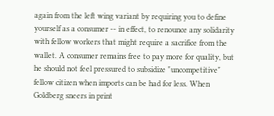again from the left wing variant by requiring you to define yourself as a consumer -- in effect, to renounce any solidarity with fellow workers that might require a sacrifice from the wallet. A consumer remains free to pay more for quality, but he should not feel pressured to subsidize "uncompetitive" fellow citizen when imports can be had for less. When Goldberg sneers in print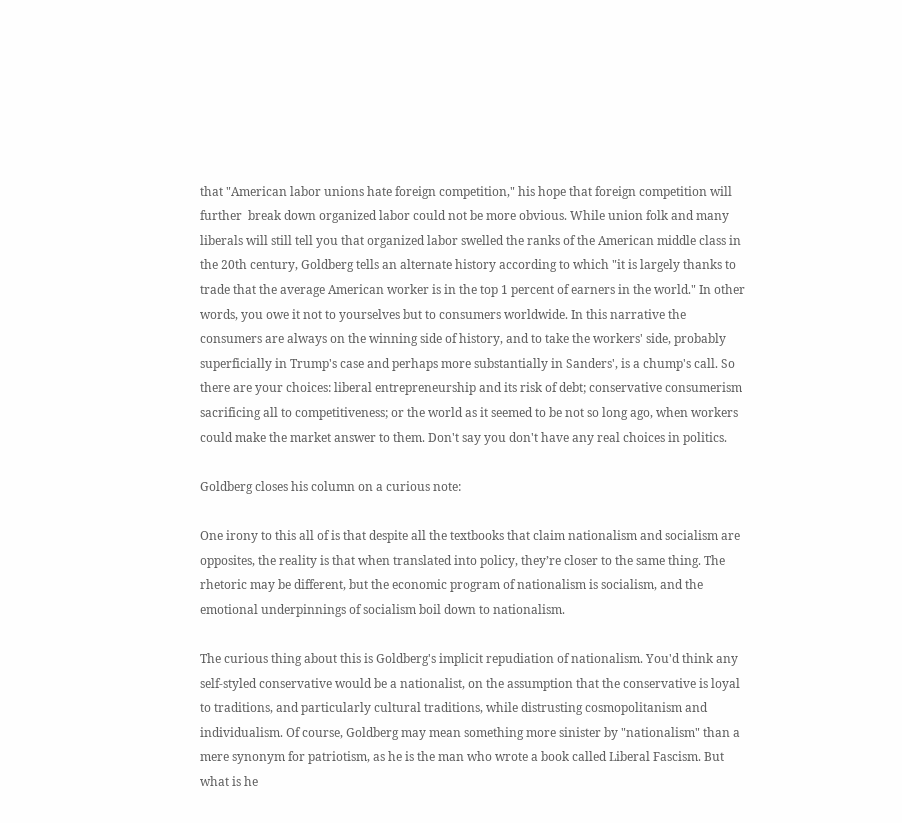that "American labor unions hate foreign competition," his hope that foreign competition will further  break down organized labor could not be more obvious. While union folk and many liberals will still tell you that organized labor swelled the ranks of the American middle class in the 20th century, Goldberg tells an alternate history according to which "it is largely thanks to trade that the average American worker is in the top 1 percent of earners in the world." In other words, you owe it not to yourselves but to consumers worldwide. In this narrative the consumers are always on the winning side of history, and to take the workers' side, probably superficially in Trump's case and perhaps more substantially in Sanders', is a chump's call. So there are your choices: liberal entrepreneurship and its risk of debt; conservative consumerism sacrificing all to competitiveness; or the world as it seemed to be not so long ago, when workers could make the market answer to them. Don't say you don't have any real choices in politics.

Goldberg closes his column on a curious note:

One irony to this all of is that despite all the textbooks that claim nationalism and socialism are opposites, the reality is that when translated into policy, they’re closer to the same thing. The rhetoric may be different, but the economic program of nationalism is socialism, and the emotional underpinnings of socialism boil down to nationalism.

The curious thing about this is Goldberg's implicit repudiation of nationalism. You'd think any self-styled conservative would be a nationalist, on the assumption that the conservative is loyal to traditions, and particularly cultural traditions, while distrusting cosmopolitanism and individualism. Of course, Goldberg may mean something more sinister by "nationalism" than a mere synonym for patriotism, as he is the man who wrote a book called Liberal Fascism. But what is he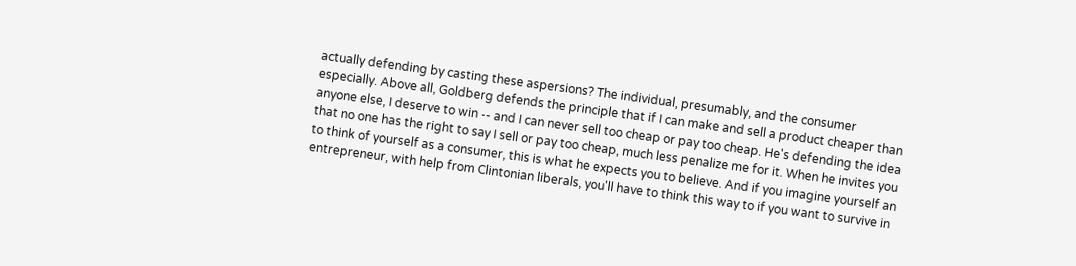actually defending by casting these aspersions? The individual, presumably, and the consumer especially. Above all, Goldberg defends the principle that if I can make and sell a product cheaper than anyone else, I deserve to win -- and I can never sell too cheap or pay too cheap. He's defending the idea that no one has the right to say I sell or pay too cheap, much less penalize me for it. When he invites you to think of yourself as a consumer, this is what he expects you to believe. And if you imagine yourself an entrepreneur, with help from Clintonian liberals, you'll have to think this way to if you want to survive in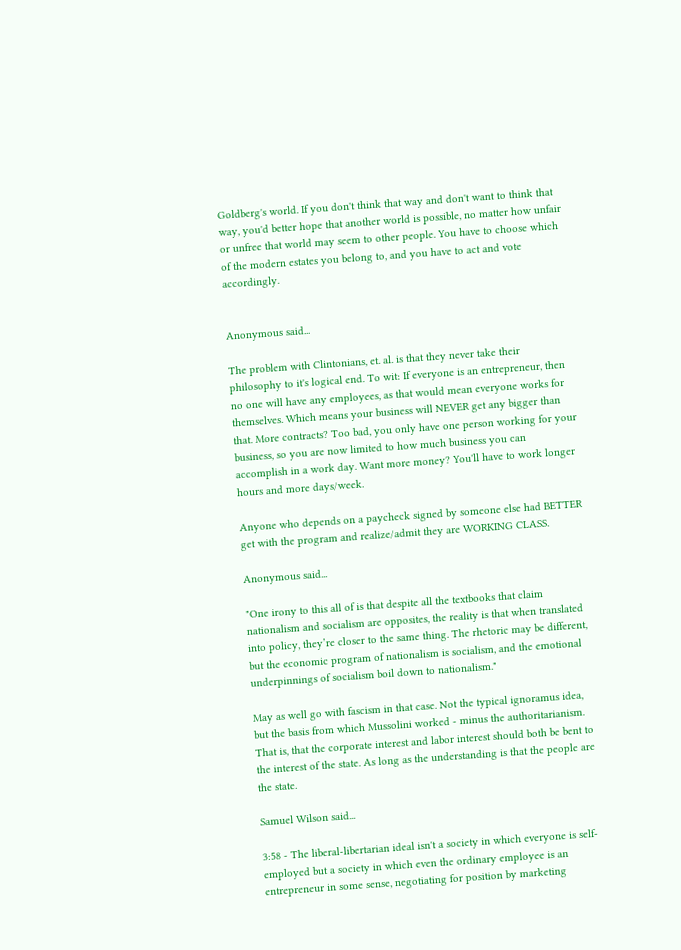Goldberg's world. If you don't think that way and don't want to think that way, you'd better hope that another world is possible, no matter how unfair or unfree that world may seem to other people. You have to choose which of the modern estates you belong to, and you have to act and vote accordingly.


Anonymous said...

The problem with Clintonians, et. al. is that they never take their philosophy to it's logical end. To wit: If everyone is an entrepreneur, then no one will have any employees, as that would mean everyone works for themselves. Which means your business will NEVER get any bigger than that. More contracts? Too bad, you only have one person working for your business, so you are now limited to how much business you can accomplish in a work day. Want more money? You'll have to work longer hours and more days/week.

Anyone who depends on a paycheck signed by someone else had BETTER get with the program and realize/admit they are WORKING CLASS.

Anonymous said...

"One irony to this all of is that despite all the textbooks that claim nationalism and socialism are opposites, the reality is that when translated into policy, they’re closer to the same thing. The rhetoric may be different, but the economic program of nationalism is socialism, and the emotional underpinnings of socialism boil down to nationalism."

May as well go with fascism in that case. Not the typical ignoramus idea, but the basis from which Mussolini worked - minus the authoritarianism. That is, that the corporate interest and labor interest should both be bent to the interest of the state. As long as the understanding is that the people are the state.

Samuel Wilson said...

3:58 - The liberal-libertarian ideal isn't a society in which everyone is self-employed but a society in which even the ordinary employee is an entrepreneur in some sense, negotiating for position by marketing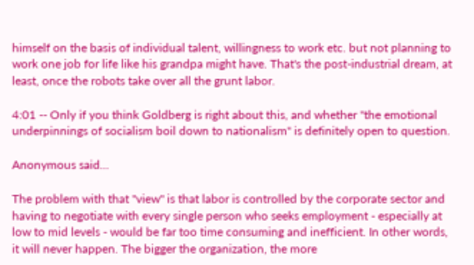himself on the basis of individual talent, willingness to work etc. but not planning to work one job for life like his grandpa might have. That's the post-industrial dream, at least, once the robots take over all the grunt labor.

4:01 -- Only if you think Goldberg is right about this, and whether "the emotional underpinnings of socialism boil down to nationalism" is definitely open to question.

Anonymous said...

The problem with that "view" is that labor is controlled by the corporate sector and having to negotiate with every single person who seeks employment - especially at low to mid levels - would be far too time consuming and inefficient. In other words, it will never happen. The bigger the organization, the more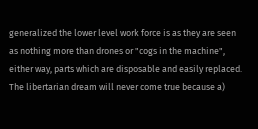generalized the lower level work force is as they are seen as nothing more than drones or "cogs in the machine", either way, parts which are disposable and easily replaced. The libertarian dream will never come true because a)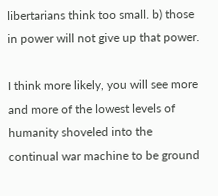libertarians think too small. b) those in power will not give up that power.

I think more likely, you will see more and more of the lowest levels of humanity shoveled into the continual war machine to be ground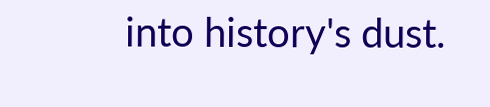into history's dust.